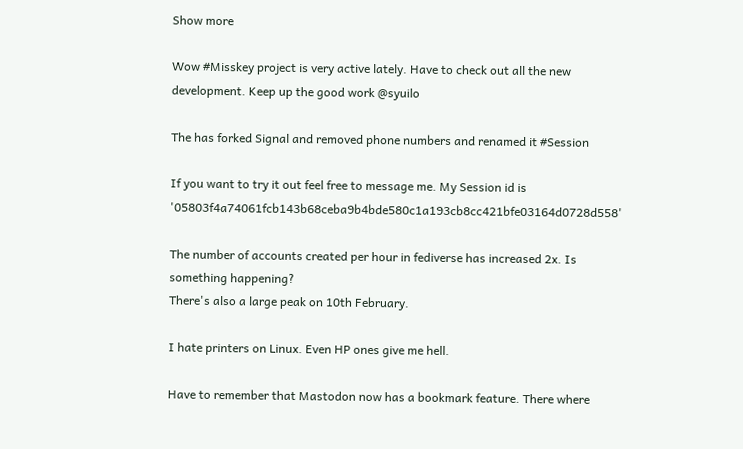Show more

Wow #Misskey project is very active lately. Have to check out all the new development. Keep up the good work @syuilo

The has forked Signal and removed phone numbers and renamed it #Session

If you want to try it out feel free to message me. My Session id is '05803f4a74061fcb143b68ceba9b4bde580c1a193cb8cc421bfe03164d0728d558'

The number of accounts created per hour in fediverse has increased 2x. Is something happening?
There's also a large peak on 10th February.

I hate printers on Linux. Even HP ones give me hell.

Have to remember that Mastodon now has a bookmark feature. There where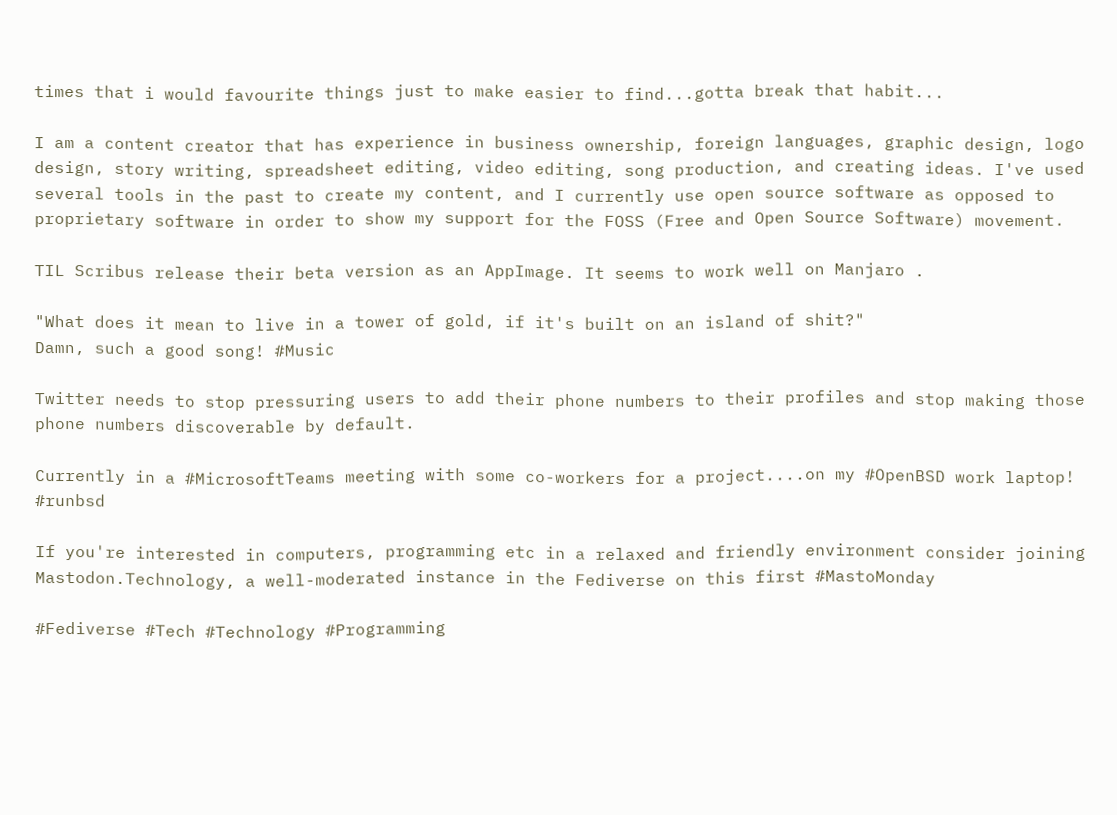times that i would favourite things just to make easier to find...gotta break that habit...

I am a content creator that has experience in business ownership, foreign languages, graphic design, logo design, story writing, spreadsheet editing, video editing, song production, and creating ideas. I've used several tools in the past to create my content, and I currently use open source software as opposed to proprietary software in order to show my support for the FOSS (Free and Open Source Software) movement.

TIL Scribus release their beta version as an AppImage. It seems to work well on Manjaro .

"What does it mean to live in a tower of gold, if it's built on an island of shit?"
Damn, such a good song! #Music

Twitter needs to stop pressuring users to add their phone numbers to their profiles and stop making those phone numbers discoverable by default.

Currently in a #MicrosoftTeams meeting with some co-workers for a project....on my #OpenBSD work laptop!   #runbsd

If you're interested in computers, programming etc in a relaxed and friendly environment consider joining Mastodon.Technology, a well-moderated instance in the Fediverse on this first #MastoMonday

#Fediverse #Tech #Technology #Programming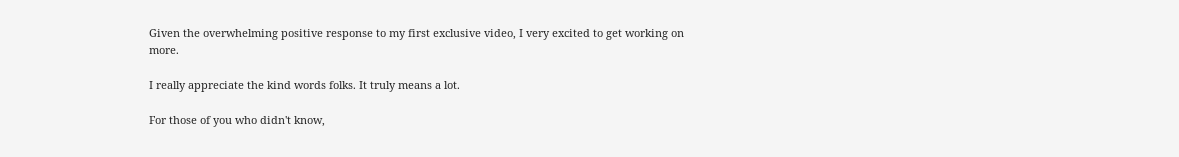Given the overwhelming positive response to my first exclusive video, I very excited to get working on more.

I really appreciate the kind words folks. It truly means a lot.

For those of you who didn't know,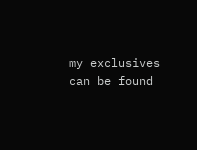my exclusives can be found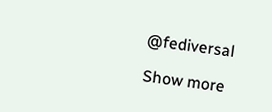@fediversal

Show more